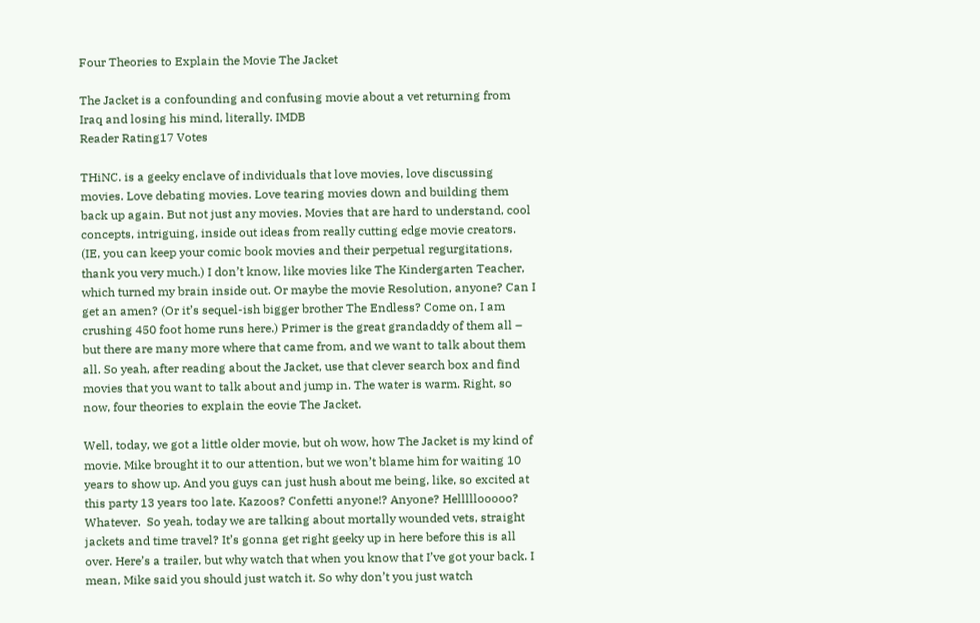Four Theories to Explain the Movie The Jacket

The Jacket is a confounding and confusing movie about a vet returning from Iraq and losing his mind, literally. IMDB
Reader Rating17 Votes

THiNC. is a geeky enclave of individuals that love movies, love discussing movies. Love debating movies. Love tearing movies down and building them back up again. But not just any movies. Movies that are hard to understand, cool concepts, intriguing, inside out ideas from really cutting edge movie creators. (IE, you can keep your comic book movies and their perpetual regurgitations, thank you very much.) I don’t know, like movies like The Kindergarten Teacher, which turned my brain inside out. Or maybe the movie Resolution, anyone? Can I get an amen? (Or it’s sequel-ish bigger brother The Endless? Come on, I am crushing 450 foot home runs here.) Primer is the great grandaddy of them all – but there are many more where that came from, and we want to talk about them all. So yeah, after reading about the Jacket, use that clever search box and find movies that you want to talk about and jump in. The water is warm. Right, so now, four theories to explain the eovie The Jacket.

Well, today, we got a little older movie, but oh wow, how The Jacket is my kind of movie. Mike brought it to our attention, but we won’t blame him for waiting 10 years to show up. And you guys can just hush about me being, like, so excited at this party 13 years too late. Kazoos? Confetti anyone!? Anyone? Helllllooooo? Whatever.  So yeah, today we are talking about mortally wounded vets, straight jackets and time travel? It’s gonna get right geeky up in here before this is all over. Here’s a trailer, but why watch that when you know that I’ve got your back. I mean, Mike said you should just watch it. So why don’t you just watch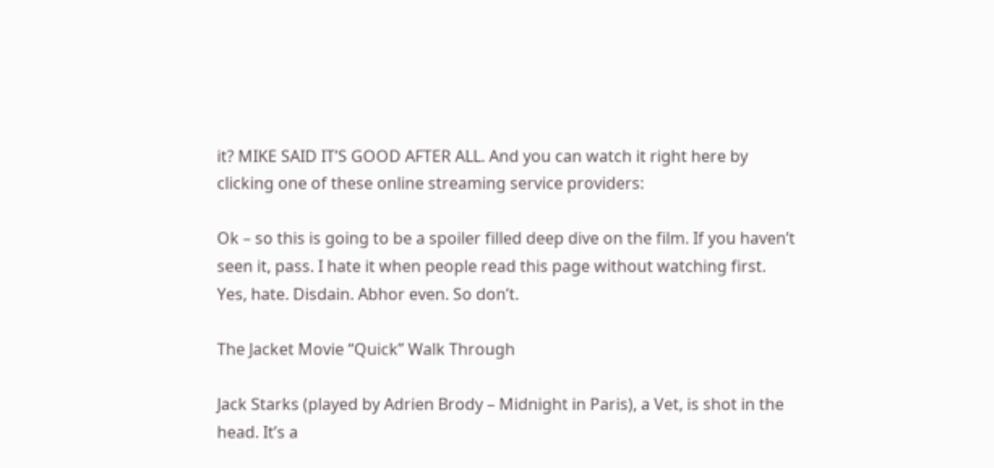it? MIKE SAID IT’S GOOD AFTER ALL. And you can watch it right here by clicking one of these online streaming service providers:

Ok – so this is going to be a spoiler filled deep dive on the film. If you haven’t seen it, pass. I hate it when people read this page without watching first. Yes, hate. Disdain. Abhor even. So don’t.

The Jacket Movie “Quick” Walk Through

Jack Starks (played by Adrien Brody – Midnight in Paris), a Vet, is shot in the head. It’s a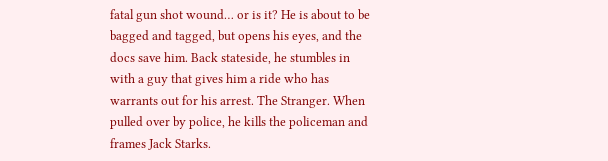fatal gun shot wound… or is it? He is about to be bagged and tagged, but opens his eyes, and the docs save him. Back stateside, he stumbles in with a guy that gives him a ride who has warrants out for his arrest. The Stranger. When pulled over by police, he kills the policeman and frames Jack Starks.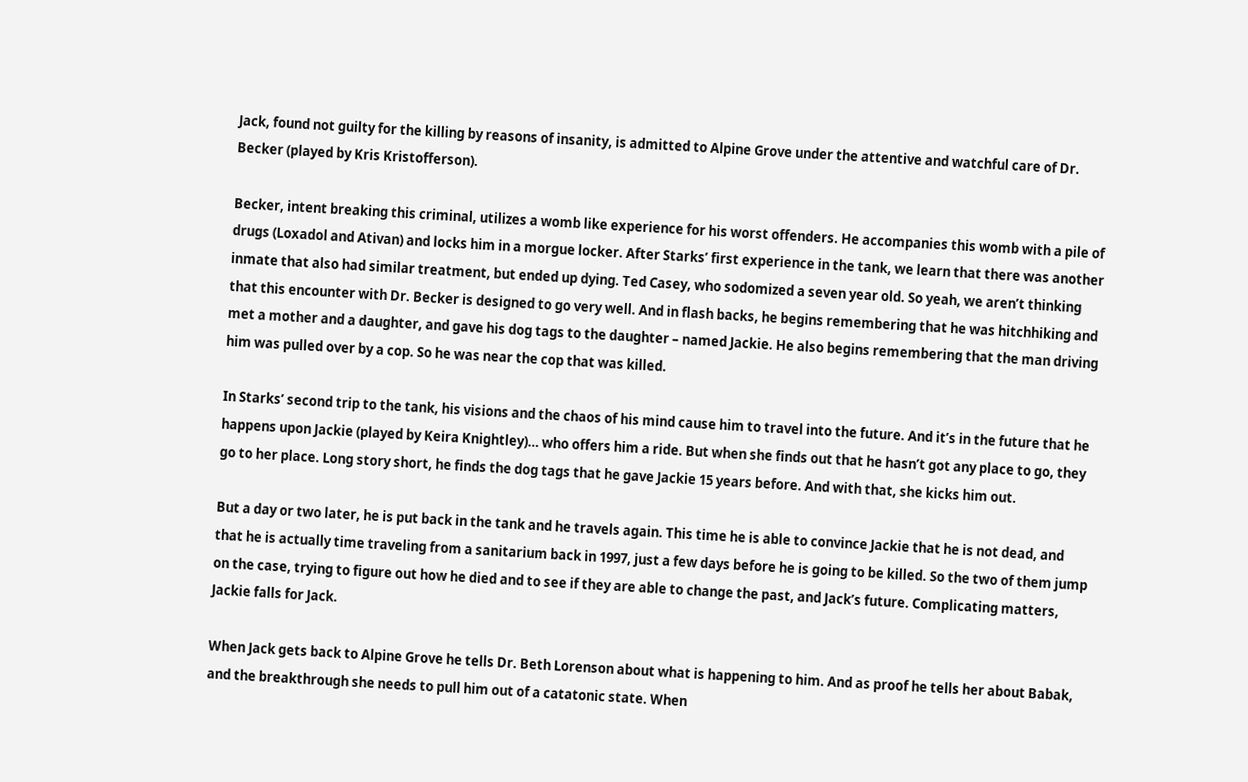Jack, found not guilty for the killing by reasons of insanity, is admitted to Alpine Grove under the attentive and watchful care of Dr. Becker (played by Kris Kristofferson).

Becker, intent breaking this criminal, utilizes a womb like experience for his worst offenders. He accompanies this womb with a pile of drugs (Loxadol and Ativan) and locks him in a morgue locker. After Starks’ first experience in the tank, we learn that there was another inmate that also had similar treatment, but ended up dying. Ted Casey, who sodomized a seven year old. So yeah, we aren’t thinking that this encounter with Dr. Becker is designed to go very well. And in flash backs, he begins remembering that he was hitchhiking and met a mother and a daughter, and gave his dog tags to the daughter – named Jackie. He also begins remembering that the man driving him was pulled over by a cop. So he was near the cop that was killed.

In Starks’ second trip to the tank, his visions and the chaos of his mind cause him to travel into the future. And it’s in the future that he happens upon Jackie (played by Keira Knightley)… who offers him a ride. But when she finds out that he hasn’t got any place to go, they go to her place. Long story short, he finds the dog tags that he gave Jackie 15 years before. And with that, she kicks him out.

But a day or two later, he is put back in the tank and he travels again. This time he is able to convince Jackie that he is not dead, and that he is actually time traveling from a sanitarium back in 1997, just a few days before he is going to be killed. So the two of them jump on the case, trying to figure out how he died and to see if they are able to change the past, and Jack’s future. Complicating matters, Jackie falls for Jack.

When Jack gets back to Alpine Grove he tells Dr. Beth Lorenson about what is happening to him. And as proof he tells her about Babak, and the breakthrough she needs to pull him out of a catatonic state. When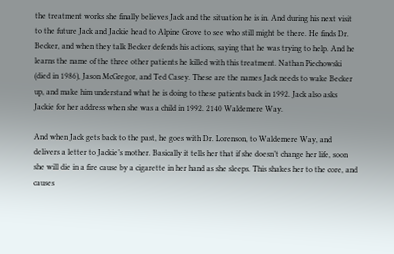the treatment works she finally believes Jack and the situation he is in. And during his next visit to the future Jack and Jackie head to Alpine Grove to see who still might be there. He finds Dr. Becker, and when they talk Becker defends his actions, saying that he was trying to help. And he learns the name of the three other patients he killed with this treatment. Nathan Piechowski (died in 1986), Jason McGregor, and Ted Casey. These are the names Jack needs to wake Becker up, and make him understand what he is doing to these patients back in 1992. Jack also asks Jackie for her address when she was a child in 1992. 2140 Waldemere Way.

And when Jack gets back to the past, he goes with Dr. Lorenson, to Waldemere Way, and delivers a letter to Jackie’s mother. Basically it tells her that if she doesn’t change her life, soon she will die in a fire cause by a cigarette in her hand as she sleeps. This shakes her to the core, and causes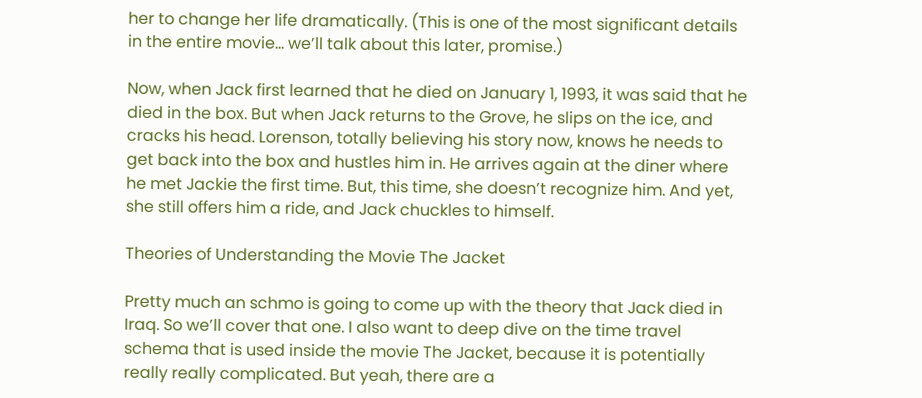her to change her life dramatically. (This is one of the most significant details in the entire movie… we’ll talk about this later, promise.)

Now, when Jack first learned that he died on January 1, 1993, it was said that he died in the box. But when Jack returns to the Grove, he slips on the ice, and cracks his head. Lorenson, totally believing his story now, knows he needs to get back into the box and hustles him in. He arrives again at the diner where  he met Jackie the first time. But, this time, she doesn’t recognize him. And yet, she still offers him a ride, and Jack chuckles to himself.

Theories of Understanding the Movie The Jacket

Pretty much an schmo is going to come up with the theory that Jack died in Iraq. So we’ll cover that one. I also want to deep dive on the time travel schema that is used inside the movie The Jacket, because it is potentially really really complicated. But yeah, there are a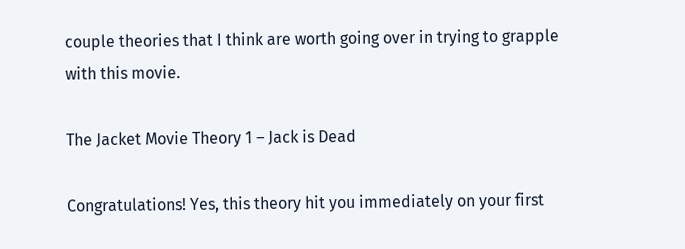couple theories that I think are worth going over in trying to grapple with this movie.

The Jacket Movie Theory 1 – Jack is Dead

Congratulations! Yes, this theory hit you immediately on your first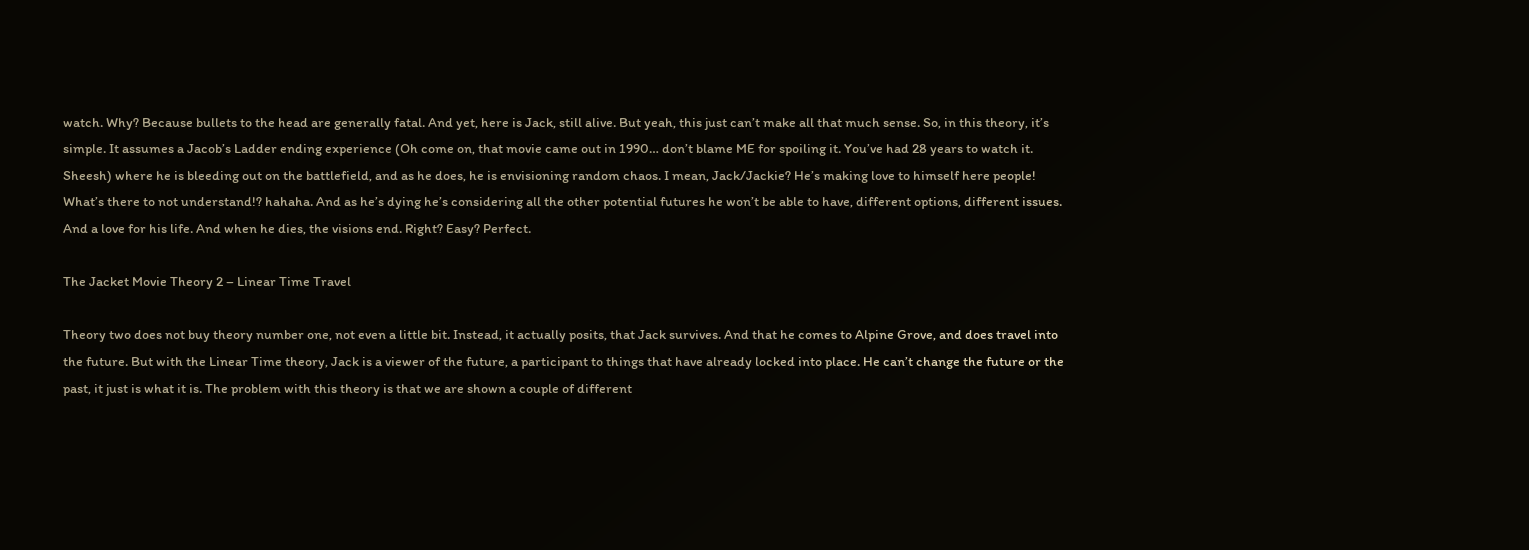watch. Why? Because bullets to the head are generally fatal. And yet, here is Jack, still alive. But yeah, this just can’t make all that much sense. So, in this theory, it’s simple. It assumes a Jacob’s Ladder ending experience (Oh come on, that movie came out in 1990… don’t blame ME for spoiling it. You’ve had 28 years to watch it. Sheesh) where he is bleeding out on the battlefield, and as he does, he is envisioning random chaos. I mean, Jack/Jackie? He’s making love to himself here people! What’s there to not understand!? hahaha. And as he’s dying he’s considering all the other potential futures he won’t be able to have, different options, different issues. And a love for his life. And when he dies, the visions end. Right? Easy? Perfect.

The Jacket Movie Theory 2 – Linear Time Travel

Theory two does not buy theory number one, not even a little bit. Instead, it actually posits, that Jack survives. And that he comes to Alpine Grove, and does travel into the future. But with the Linear Time theory, Jack is a viewer of the future, a participant to things that have already locked into place. He can’t change the future or the past, it just is what it is. The problem with this theory is that we are shown a couple of different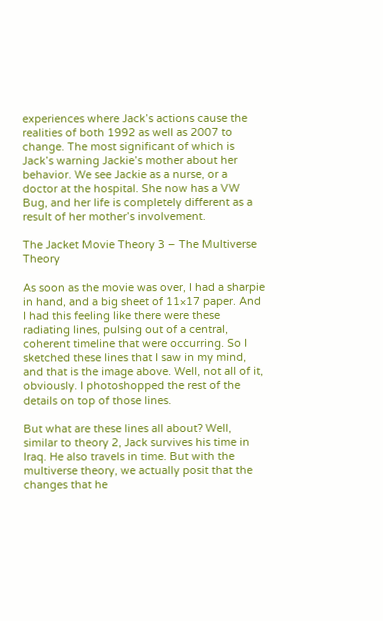experiences where Jack’s actions cause the realities of both 1992 as well as 2007 to change. The most significant of which is Jack’s warning Jackie’s mother about her behavior. We see Jackie as a nurse, or a doctor at the hospital. She now has a VW Bug, and her life is completely different as a result of her mother’s involvement.

The Jacket Movie Theory 3 – The Multiverse Theory

As soon as the movie was over, I had a sharpie in hand, and a big sheet of 11×17 paper. And I had this feeling like there were these radiating lines, pulsing out of a central, coherent timeline that were occurring. So I sketched these lines that I saw in my mind, and that is the image above. Well, not all of it, obviously. I photoshopped the rest of the details on top of those lines.

But what are these lines all about? Well, similar to theory 2, Jack survives his time in Iraq. He also travels in time. But with the multiverse theory, we actually posit that the changes that he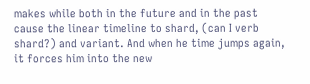makes while both in the future and in the past cause the linear timeline to shard, (can I verb shard?) and variant. And when he time jumps again, it forces him into the new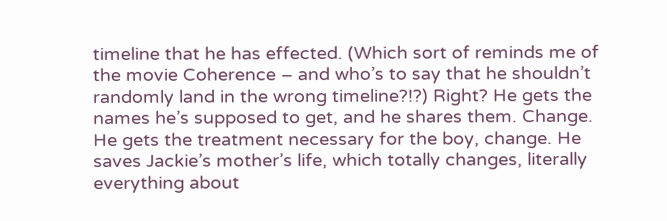timeline that he has effected. (Which sort of reminds me of the movie Coherence – and who’s to say that he shouldn’t randomly land in the wrong timeline?!?) Right? He gets the names he’s supposed to get, and he shares them. Change. He gets the treatment necessary for the boy, change. He saves Jackie’s mother’s life, which totally changes, literally everything about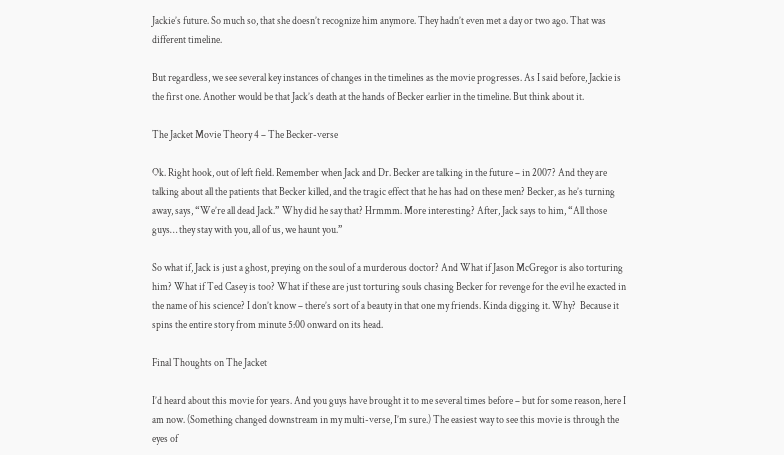Jackie’s future. So much so, that she doesn’t recognize him anymore. They hadn’t even met a day or two ago. That was different timeline.

But regardless, we see several key instances of changes in the timelines as the movie progresses. As I said before, Jackie is the first one. Another would be that Jack’s death at the hands of Becker earlier in the timeline. But think about it.

The Jacket Movie Theory 4 – The Becker-verse

Ok. Right hook, out of left field. Remember when Jack and Dr. Becker are talking in the future – in 2007? And they are talking about all the patients that Becker killed, and the tragic effect that he has had on these men? Becker, as he’s turning away, says, “We’re all dead Jack.” Why did he say that? Hrmmm. More interesting? After, Jack says to him, “All those guys… they stay with you, all of us, we haunt you.”

So what if, Jack is just a ghost, preying on the soul of a murderous doctor? And What if Jason McGregor is also torturing him? What if Ted Casey is too? What if these are just torturing souls chasing Becker for revenge for the evil he exacted in the name of his science? I don’t know – there’s sort of a beauty in that one my friends. Kinda digging it. Why?  Because it spins the entire story from minute 5:00 onward on its head.

Final Thoughts on The Jacket

I’d heard about this movie for years. And you guys have brought it to me several times before – but for some reason, here I am now. (Something changed downstream in my multi-verse, I’m sure.) The easiest way to see this movie is through the eyes of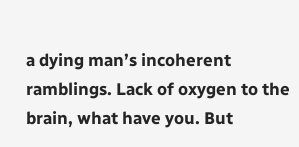a dying man’s incoherent ramblings. Lack of oxygen to the brain, what have you. But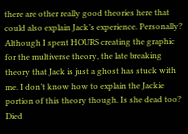there are other really good theories here that could also explain Jack’s experience. Personally? Although I spent HOURS creating the graphic for the multiverse theory, the late breaking theory that Jack is just a ghost has stuck with me. I don’t know how to explain the Jackie portion of this theory though. Is she dead too? Died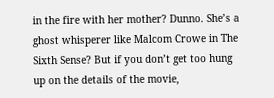in the fire with her mother? Dunno. She’s a ghost whisperer like Malcom Crowe in The Sixth Sense? But if you don’t get too hung up on the details of the movie,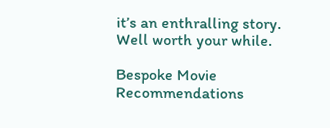it’s an enthralling story. Well worth your while.

Bespoke Movie Recommendations